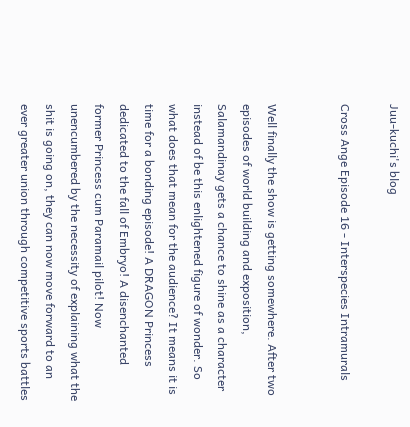Juu-kuchi's blog

Cross Ange Episode 16 - Interspecies Intramurals


Well finally the show is getting somewhere. After two episodes of world building and exposition, Salamandinay gets a chance to shine as a character instead of be this enlightened figure of wonder. So what does that mean for the audience? It means it is time for a bonding episode! A DRAGON Princess dedicated to the fall of Embryo! A disenchanted former Princess cum Paramail pilot! Now unencumbered by the necessity of explaining what the shit is going on, they can now move forward to an ever greater union through competitive sports battles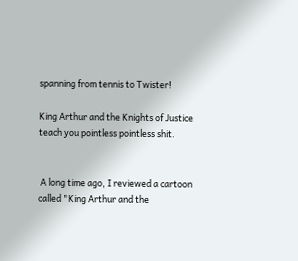spanning from tennis to Twister!

King Arthur and the Knights of Justice teach you pointless pointless shit.


 A long time ago, I reviewed a cartoon called "King Arthur and the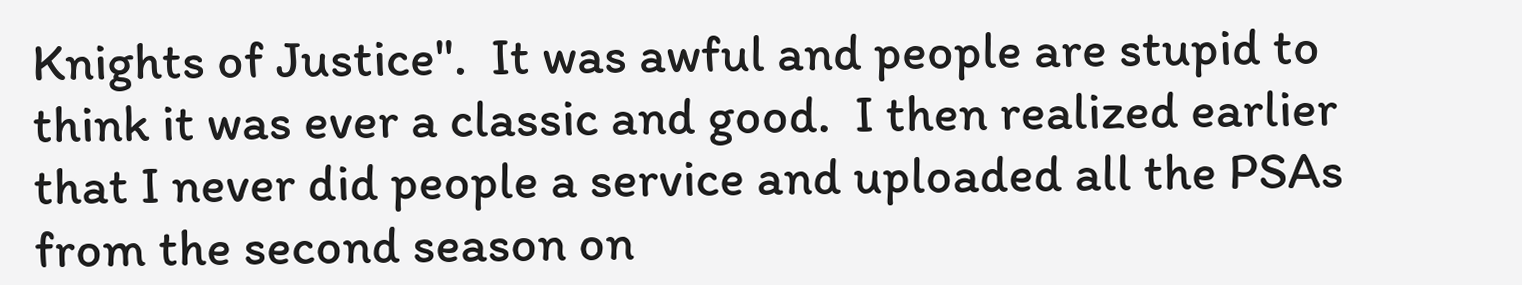Knights of Justice".  It was awful and people are stupid to think it was ever a classic and good.  I then realized earlier that I never did people a service and uploaded all the PSAs from the second season on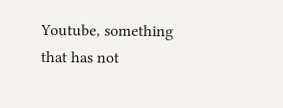Youtube, something that has not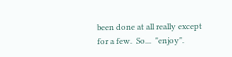been done at all really except for a few.  So...  "enjoy".